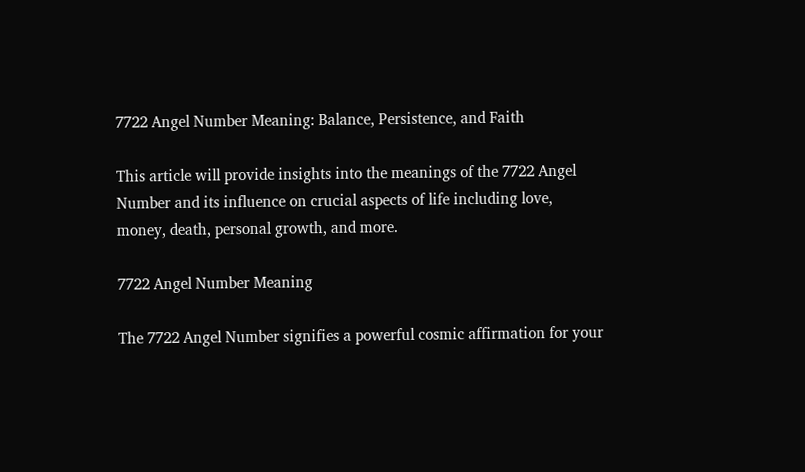7722 Angel Number Meaning: Balance, Persistence, and Faith

This article will provide insights into the meanings of the 7722 Angel Number and its influence on crucial aspects of life including love, money, death, personal growth, and more.

7722 Angel Number Meaning

The 7722 Angel Number signifies a powerful cosmic affirmation for your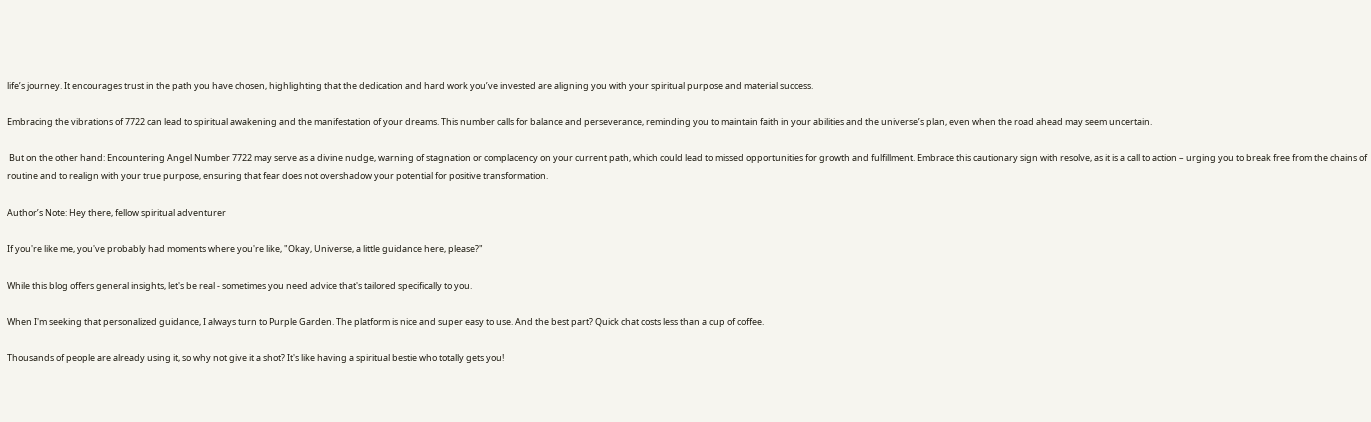life’s journey. It encourages trust in the path you have chosen, highlighting that the dedication and hard work you’ve invested are aligning you with your spiritual purpose and material success.

Embracing the vibrations of 7722 can lead to spiritual awakening and the manifestation of your dreams. This number calls for balance and perseverance, reminding you to maintain faith in your abilities and the universe’s plan, even when the road ahead may seem uncertain.

 But on the other hand: Encountering Angel Number 7722 may serve as a divine nudge, warning of stagnation or complacency on your current path, which could lead to missed opportunities for growth and fulfillment. Embrace this cautionary sign with resolve, as it is a call to action – urging you to break free from the chains of routine and to realign with your true purpose, ensuring that fear does not overshadow your potential for positive transformation.

Author’s Note: Hey there, fellow spiritual adventurer

If you're like me, you've probably had moments where you're like, "Okay, Universe, a little guidance here, please?"

While this blog offers general insights, let's be real - sometimes you need advice that's tailored specifically to you.

When I'm seeking that personalized guidance, I always turn to Purple Garden. The platform is nice and super easy to use. And the best part? Quick chat costs less than a cup of coffee.

Thousands of people are already using it, so why not give it a shot? It's like having a spiritual bestie who totally gets you!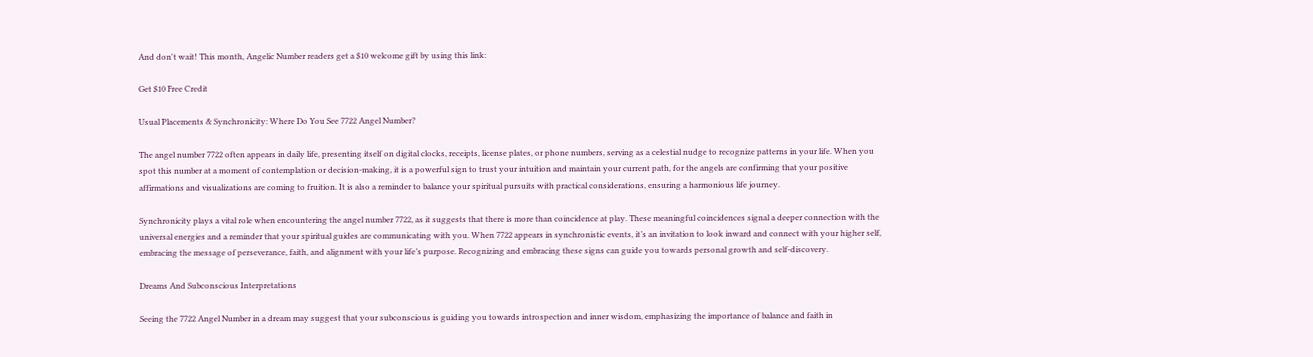And don't wait! This month, Angelic Number readers get a $10 welcome gift by using this link:

Get $10 Free Credit

Usual Placements & Synchronicity: Where Do You See 7722 Angel Number?

The angel number 7722 often appears in daily life, presenting itself on digital clocks, receipts, license plates, or phone numbers, serving as a celestial nudge to recognize patterns in your life. When you spot this number at a moment of contemplation or decision-making, it is a powerful sign to trust your intuition and maintain your current path, for the angels are confirming that your positive affirmations and visualizations are coming to fruition. It is also a reminder to balance your spiritual pursuits with practical considerations, ensuring a harmonious life journey.

Synchronicity plays a vital role when encountering the angel number 7722, as it suggests that there is more than coincidence at play. These meaningful coincidences signal a deeper connection with the universal energies and a reminder that your spiritual guides are communicating with you. When 7722 appears in synchronistic events, it’s an invitation to look inward and connect with your higher self, embracing the message of perseverance, faith, and alignment with your life’s purpose. Recognizing and embracing these signs can guide you towards personal growth and self-discovery.

Dreams And Subconscious Interpretations

Seeing the 7722 Angel Number in a dream may suggest that your subconscious is guiding you towards introspection and inner wisdom, emphasizing the importance of balance and faith in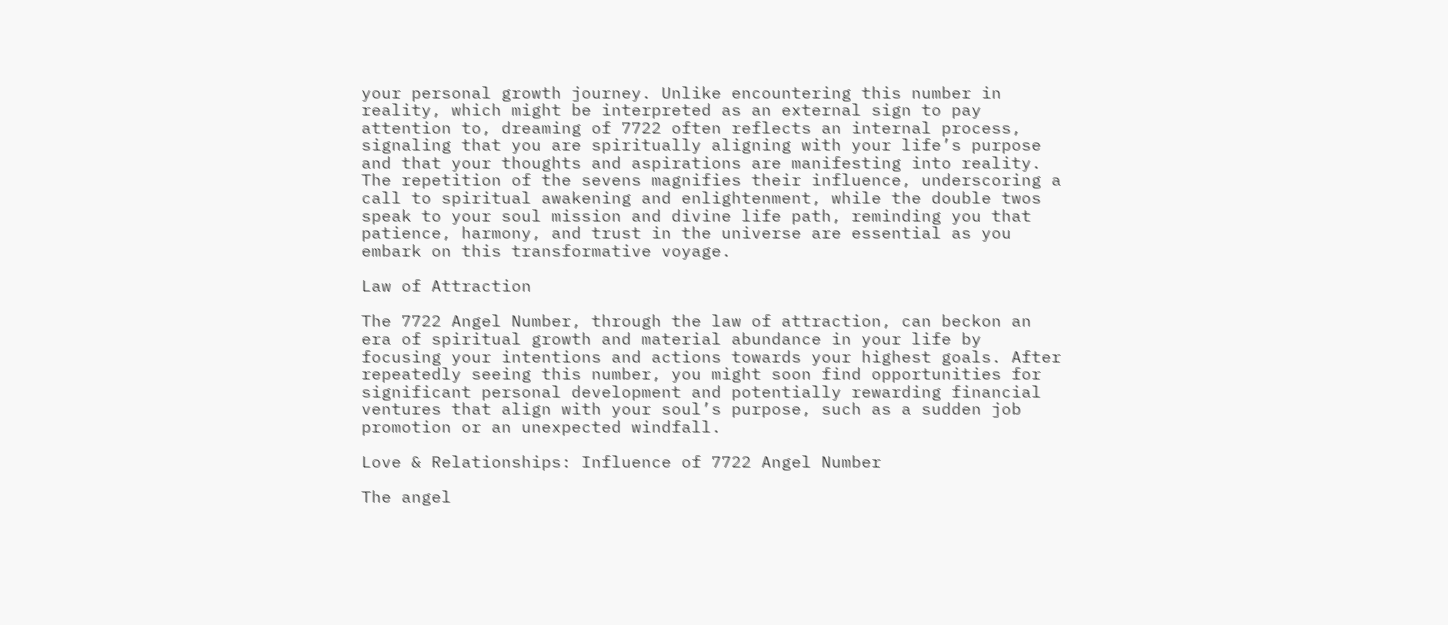your personal growth journey. Unlike encountering this number in reality, which might be interpreted as an external sign to pay attention to, dreaming of 7722 often reflects an internal process, signaling that you are spiritually aligning with your life’s purpose and that your thoughts and aspirations are manifesting into reality. The repetition of the sevens magnifies their influence, underscoring a call to spiritual awakening and enlightenment, while the double twos speak to your soul mission and divine life path, reminding you that patience, harmony, and trust in the universe are essential as you embark on this transformative voyage.

Law of Attraction

The 7722 Angel Number, through the law of attraction, can beckon an era of spiritual growth and material abundance in your life by focusing your intentions and actions towards your highest goals. After repeatedly seeing this number, you might soon find opportunities for significant personal development and potentially rewarding financial ventures that align with your soul’s purpose, such as a sudden job promotion or an unexpected windfall.

Love & Relationships: Influence of 7722 Angel Number

The angel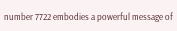number 7722 embodies a powerful message of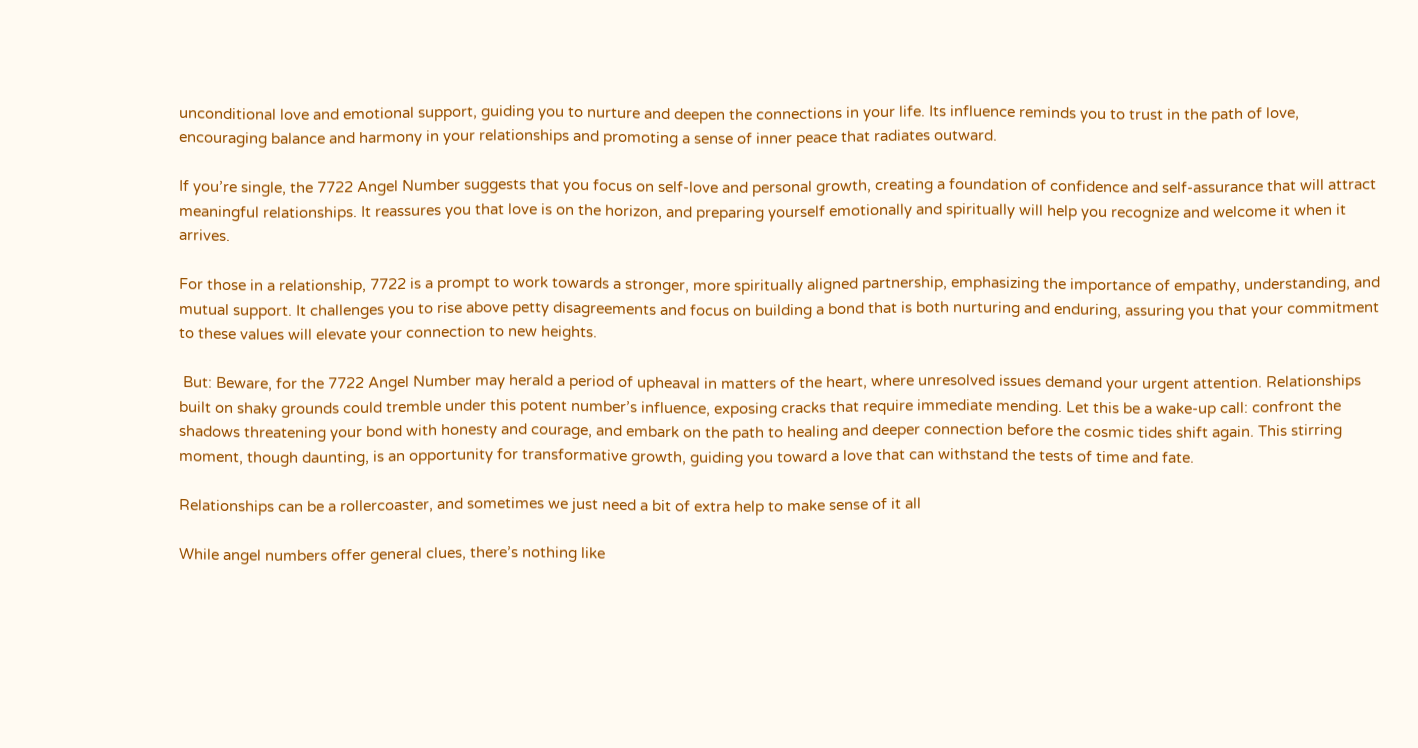unconditional love and emotional support, guiding you to nurture and deepen the connections in your life. Its influence reminds you to trust in the path of love, encouraging balance and harmony in your relationships and promoting a sense of inner peace that radiates outward.

If you’re single, the 7722 Angel Number suggests that you focus on self-love and personal growth, creating a foundation of confidence and self-assurance that will attract meaningful relationships. It reassures you that love is on the horizon, and preparing yourself emotionally and spiritually will help you recognize and welcome it when it arrives.

For those in a relationship, 7722 is a prompt to work towards a stronger, more spiritually aligned partnership, emphasizing the importance of empathy, understanding, and mutual support. It challenges you to rise above petty disagreements and focus on building a bond that is both nurturing and enduring, assuring you that your commitment to these values will elevate your connection to new heights.

 But: Beware, for the 7722 Angel Number may herald a period of upheaval in matters of the heart, where unresolved issues demand your urgent attention. Relationships built on shaky grounds could tremble under this potent number’s influence, exposing cracks that require immediate mending. Let this be a wake-up call: confront the shadows threatening your bond with honesty and courage, and embark on the path to healing and deeper connection before the cosmic tides shift again. This stirring moment, though daunting, is an opportunity for transformative growth, guiding you toward a love that can withstand the tests of time and fate.

Relationships can be a rollercoaster, and sometimes we just need a bit of extra help to make sense of it all

While angel numbers offer general clues, there’s nothing like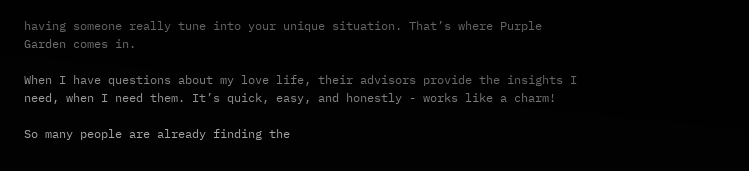having someone really tune into your unique situation. That’s where Purple Garden comes in.

When I have questions about my love life, their advisors provide the insights I need, when I need them. It’s quick, easy, and honestly - works like a charm!

So many people are already finding the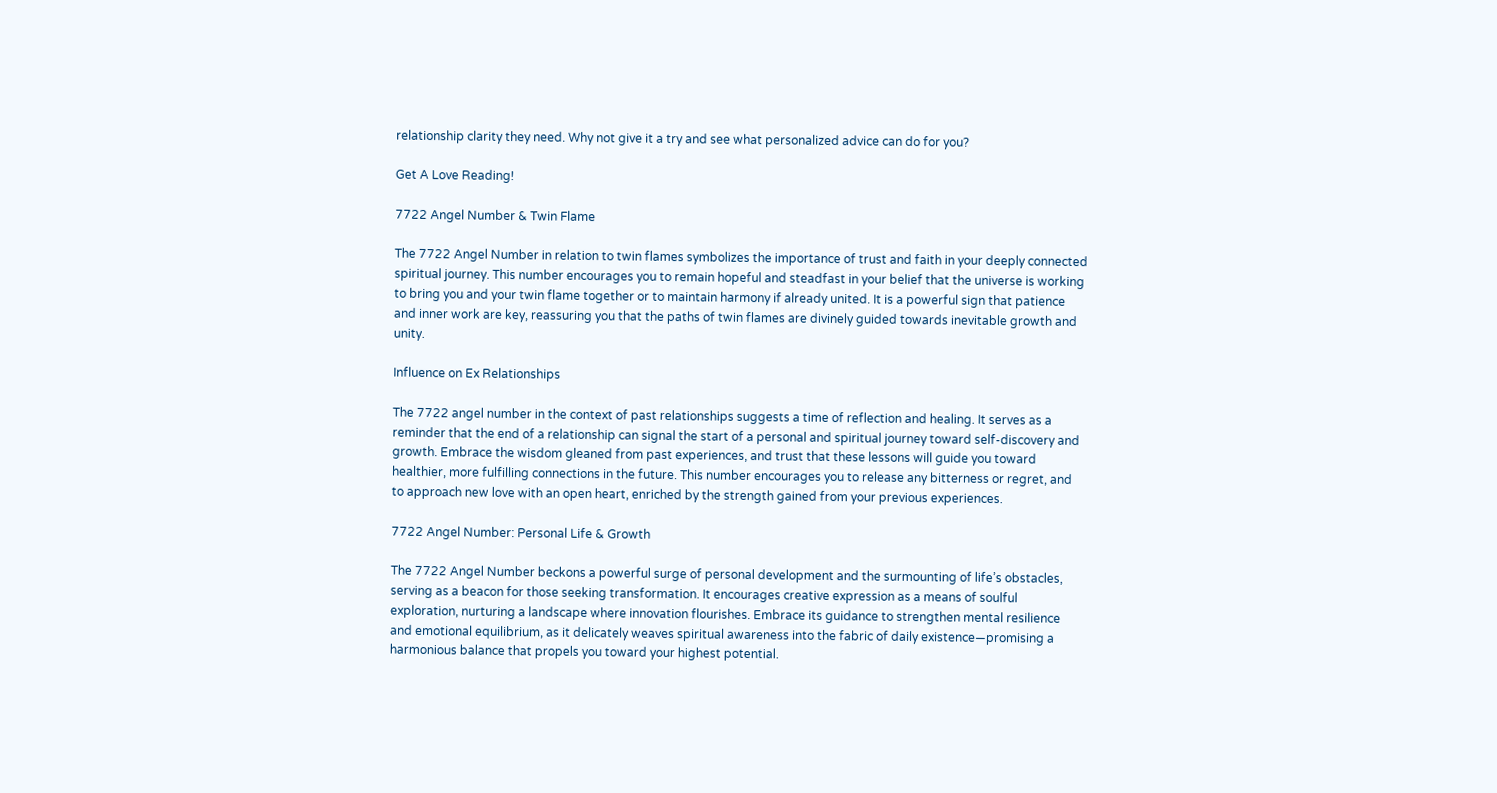relationship clarity they need. Why not give it a try and see what personalized advice can do for you?

Get A Love Reading!

7722 Angel Number & Twin Flame

The 7722 Angel Number in relation to twin flames symbolizes the importance of trust and faith in your deeply connected spiritual journey. This number encourages you to remain hopeful and steadfast in your belief that the universe is working to bring you and your twin flame together or to maintain harmony if already united. It is a powerful sign that patience and inner work are key, reassuring you that the paths of twin flames are divinely guided towards inevitable growth and unity.

Influence on Ex Relationships

The 7722 angel number in the context of past relationships suggests a time of reflection and healing. It serves as a reminder that the end of a relationship can signal the start of a personal and spiritual journey toward self-discovery and growth. Embrace the wisdom gleaned from past experiences, and trust that these lessons will guide you toward healthier, more fulfilling connections in the future. This number encourages you to release any bitterness or regret, and to approach new love with an open heart, enriched by the strength gained from your previous experiences.

7722 Angel Number: Personal Life & Growth

The 7722 Angel Number beckons a powerful surge of personal development and the surmounting of life’s obstacles, serving as a beacon for those seeking transformation. It encourages creative expression as a means of soulful exploration, nurturing a landscape where innovation flourishes. Embrace its guidance to strengthen mental resilience and emotional equilibrium, as it delicately weaves spiritual awareness into the fabric of daily existence—promising a harmonious balance that propels you toward your highest potential.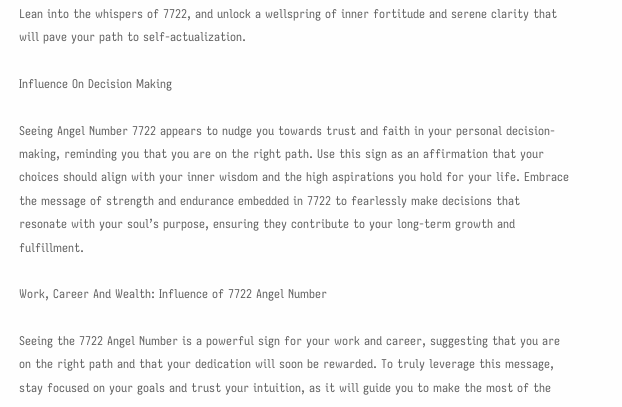Lean into the whispers of 7722, and unlock a wellspring of inner fortitude and serene clarity that will pave your path to self-actualization.

Influence On Decision Making

Seeing Angel Number 7722 appears to nudge you towards trust and faith in your personal decision-making, reminding you that you are on the right path. Use this sign as an affirmation that your choices should align with your inner wisdom and the high aspirations you hold for your life. Embrace the message of strength and endurance embedded in 7722 to fearlessly make decisions that resonate with your soul’s purpose, ensuring they contribute to your long-term growth and fulfillment.

Work, Career And Wealth: Influence of 7722 Angel Number

Seeing the 7722 Angel Number is a powerful sign for your work and career, suggesting that you are on the right path and that your dedication will soon be rewarded. To truly leverage this message, stay focused on your goals and trust your intuition, as it will guide you to make the most of the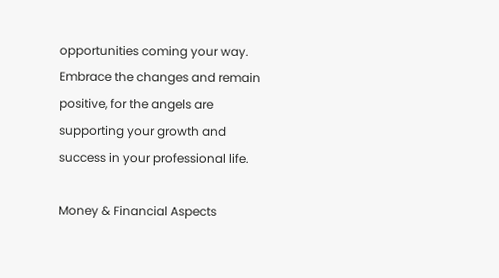opportunities coming your way. Embrace the changes and remain positive, for the angels are supporting your growth and success in your professional life.

Money & Financial Aspects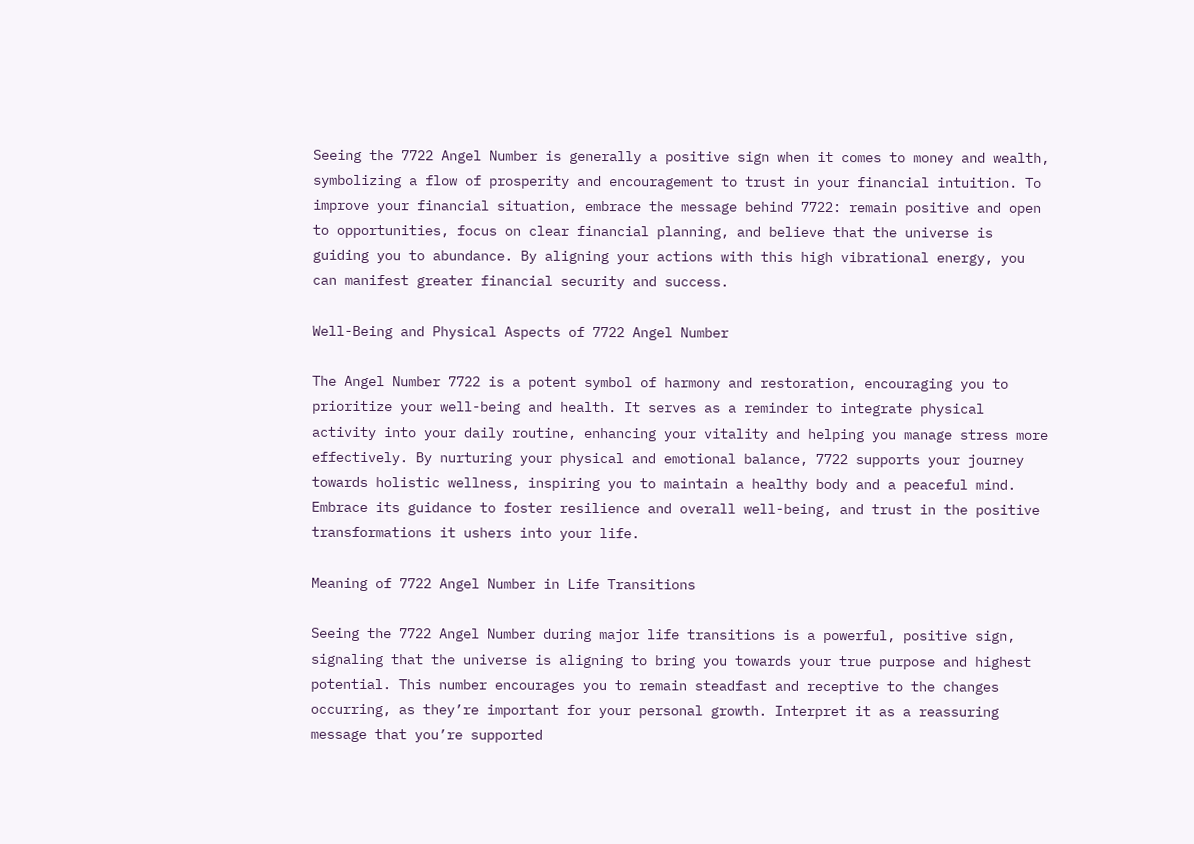Seeing the 7722 Angel Number is generally a positive sign when it comes to money and wealth, symbolizing a flow of prosperity and encouragement to trust in your financial intuition. To improve your financial situation, embrace the message behind 7722: remain positive and open to opportunities, focus on clear financial planning, and believe that the universe is guiding you to abundance. By aligning your actions with this high vibrational energy, you can manifest greater financial security and success.

Well-Being and Physical Aspects of 7722 Angel Number

The Angel Number 7722 is a potent symbol of harmony and restoration, encouraging you to prioritize your well-being and health. It serves as a reminder to integrate physical activity into your daily routine, enhancing your vitality and helping you manage stress more effectively. By nurturing your physical and emotional balance, 7722 supports your journey towards holistic wellness, inspiring you to maintain a healthy body and a peaceful mind. Embrace its guidance to foster resilience and overall well-being, and trust in the positive transformations it ushers into your life.

Meaning of 7722 Angel Number in Life Transitions

Seeing the 7722 Angel Number during major life transitions is a powerful, positive sign, signaling that the universe is aligning to bring you towards your true purpose and highest potential. This number encourages you to remain steadfast and receptive to the changes occurring, as they’re important for your personal growth. Interpret it as a reassuring message that you’re supported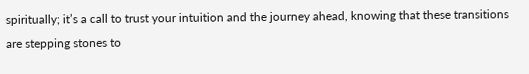spiritually; it’s a call to trust your intuition and the journey ahead, knowing that these transitions are stepping stones to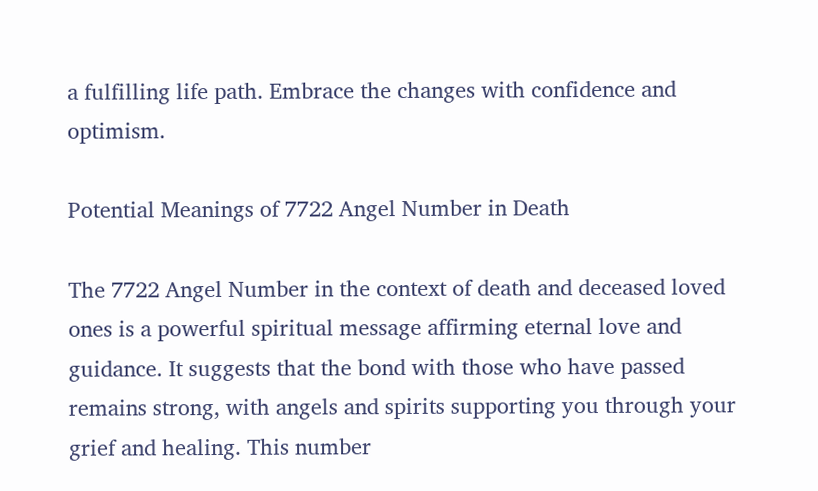a fulfilling life path. Embrace the changes with confidence and optimism.

Potential Meanings of 7722 Angel Number in Death

The 7722 Angel Number in the context of death and deceased loved ones is a powerful spiritual message affirming eternal love and guidance. It suggests that the bond with those who have passed remains strong, with angels and spirits supporting you through your grief and healing. This number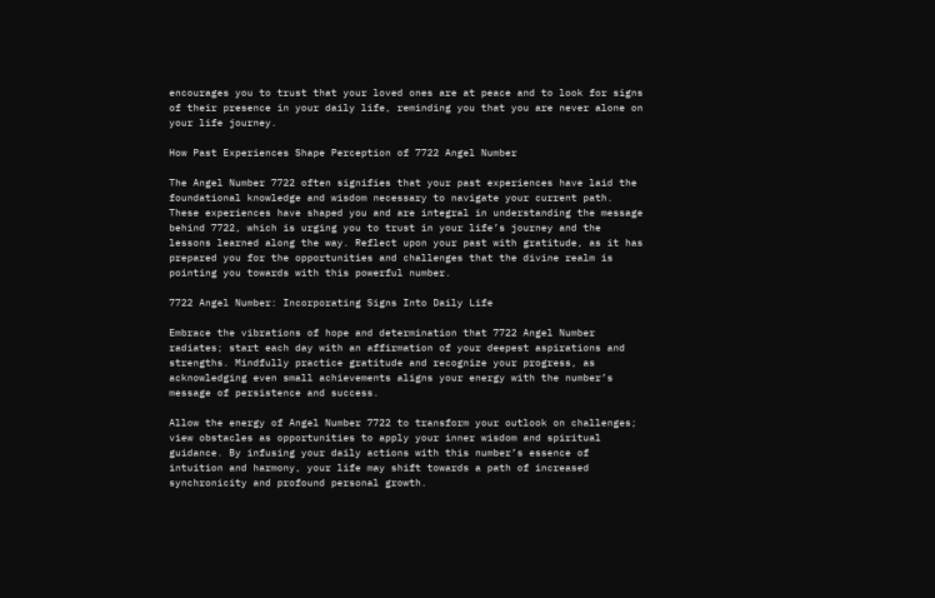encourages you to trust that your loved ones are at peace and to look for signs of their presence in your daily life, reminding you that you are never alone on your life journey.

How Past Experiences Shape Perception of 7722 Angel Number

The Angel Number 7722 often signifies that your past experiences have laid the foundational knowledge and wisdom necessary to navigate your current path. These experiences have shaped you and are integral in understanding the message behind 7722, which is urging you to trust in your life’s journey and the lessons learned along the way. Reflect upon your past with gratitude, as it has prepared you for the opportunities and challenges that the divine realm is pointing you towards with this powerful number.

7722 Angel Number: Incorporating Signs Into Daily Life

Embrace the vibrations of hope and determination that 7722 Angel Number radiates; start each day with an affirmation of your deepest aspirations and strengths. Mindfully practice gratitude and recognize your progress, as acknowledging even small achievements aligns your energy with the number’s message of persistence and success.

Allow the energy of Angel Number 7722 to transform your outlook on challenges; view obstacles as opportunities to apply your inner wisdom and spiritual guidance. By infusing your daily actions with this number’s essence of intuition and harmony, your life may shift towards a path of increased synchronicity and profound personal growth.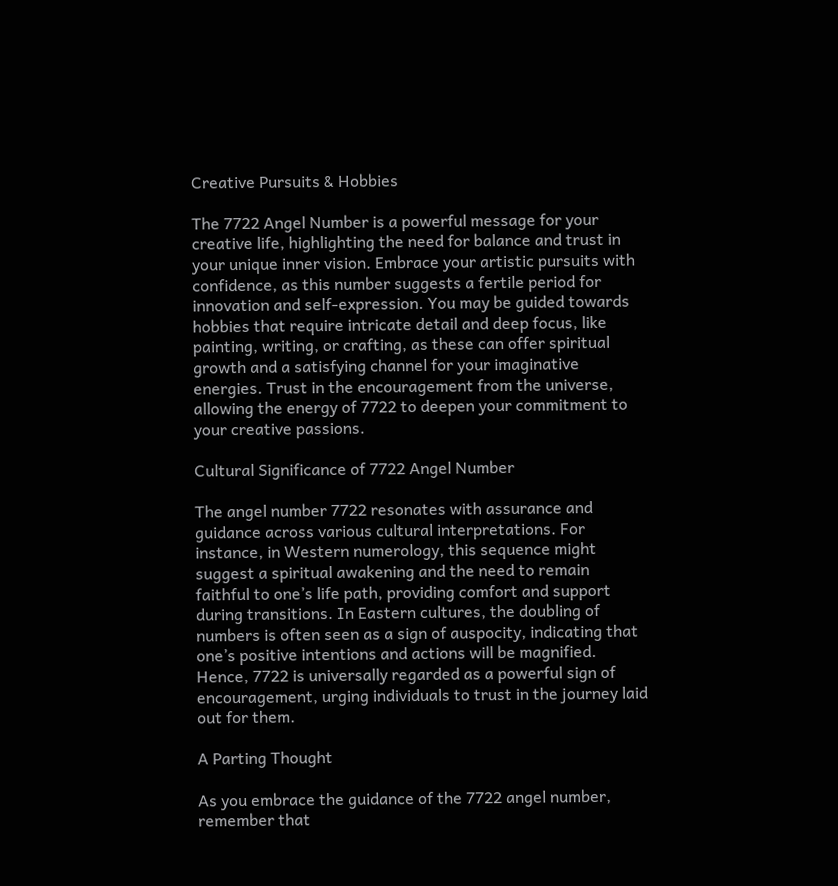Creative Pursuits & Hobbies

The 7722 Angel Number is a powerful message for your creative life, highlighting the need for balance and trust in your unique inner vision. Embrace your artistic pursuits with confidence, as this number suggests a fertile period for innovation and self-expression. You may be guided towards hobbies that require intricate detail and deep focus, like painting, writing, or crafting, as these can offer spiritual growth and a satisfying channel for your imaginative energies. Trust in the encouragement from the universe, allowing the energy of 7722 to deepen your commitment to your creative passions.

Cultural Significance of 7722 Angel Number

The angel number 7722 resonates with assurance and guidance across various cultural interpretations. For instance, in Western numerology, this sequence might suggest a spiritual awakening and the need to remain faithful to one’s life path, providing comfort and support during transitions. In Eastern cultures, the doubling of numbers is often seen as a sign of auspocity, indicating that one’s positive intentions and actions will be magnified. Hence, 7722 is universally regarded as a powerful sign of encouragement, urging individuals to trust in the journey laid out for them.

A Parting Thought

As you embrace the guidance of the 7722 angel number, remember that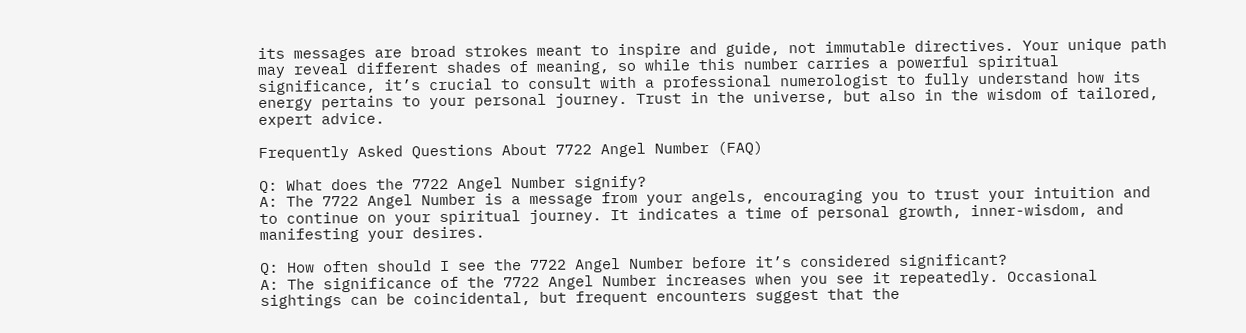its messages are broad strokes meant to inspire and guide, not immutable directives. Your unique path may reveal different shades of meaning, so while this number carries a powerful spiritual significance, it’s crucial to consult with a professional numerologist to fully understand how its energy pertains to your personal journey. Trust in the universe, but also in the wisdom of tailored, expert advice.

Frequently Asked Questions About 7722 Angel Number (FAQ)

Q: What does the 7722 Angel Number signify?
A: The 7722 Angel Number is a message from your angels, encouraging you to trust your intuition and to continue on your spiritual journey. It indicates a time of personal growth, inner-wisdom, and manifesting your desires.

Q: How often should I see the 7722 Angel Number before it’s considered significant?
A: The significance of the 7722 Angel Number increases when you see it repeatedly. Occasional sightings can be coincidental, but frequent encounters suggest that the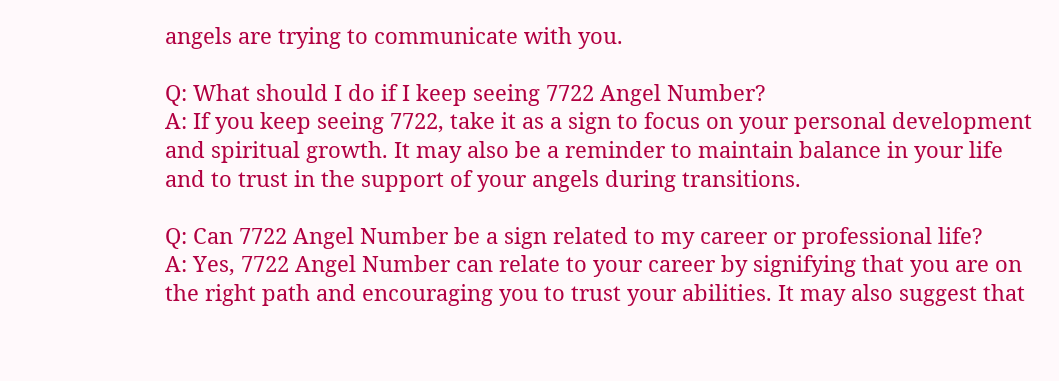angels are trying to communicate with you.

Q: What should I do if I keep seeing 7722 Angel Number?
A: If you keep seeing 7722, take it as a sign to focus on your personal development and spiritual growth. It may also be a reminder to maintain balance in your life and to trust in the support of your angels during transitions.

Q: Can 7722 Angel Number be a sign related to my career or professional life?
A: Yes, 7722 Angel Number can relate to your career by signifying that you are on the right path and encouraging you to trust your abilities. It may also suggest that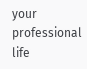your professional life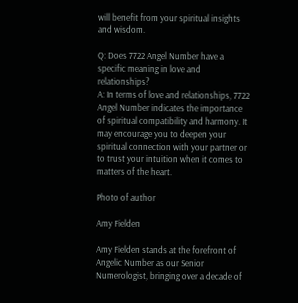will benefit from your spiritual insights and wisdom.

Q: Does 7722 Angel Number have a specific meaning in love and relationships?
A: In terms of love and relationships, 7722 Angel Number indicates the importance of spiritual compatibility and harmony. It may encourage you to deepen your spiritual connection with your partner or to trust your intuition when it comes to matters of the heart.

Photo of author

Amy Fielden

Amy Fielden stands at the forefront of Angelic Number as our Senior Numerologist, bringing over a decade of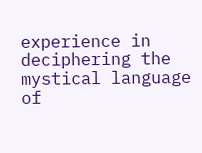experience in deciphering the mystical language of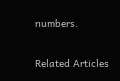numbers.

Related Articles